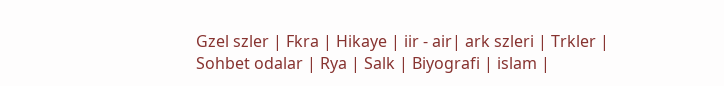Gzel szler | Fkra | Hikaye | iir - air| ark szleri | Trkler | Sohbet odalar | Rya | Salk | Biyografi | islam |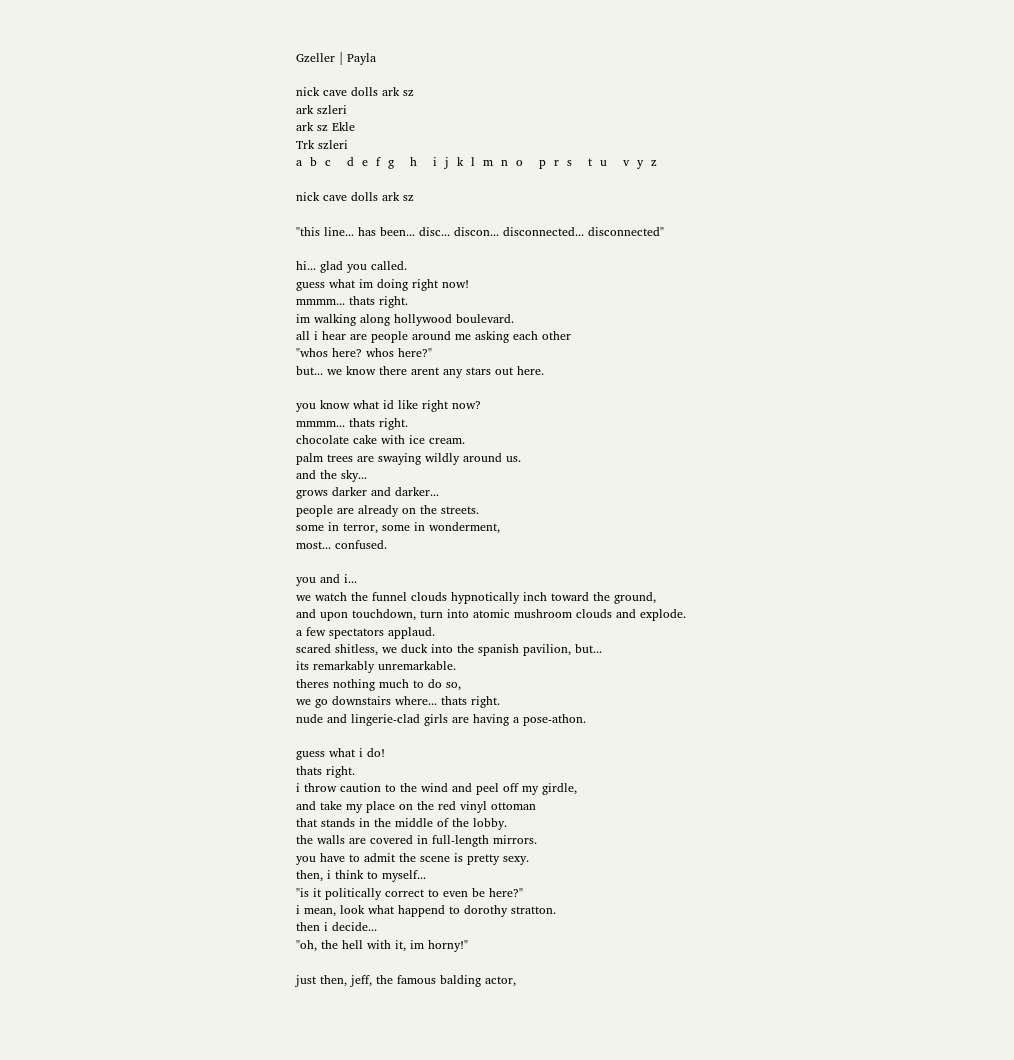Gzeller | Payla

nick cave dolls ark sz
ark szleri
ark sz Ekle
Trk szleri
a  b  c    d  e  f  g    h    i  j  k  l  m  n  o    p  r  s    t  u    v  y  z

nick cave dolls ark sz

"this line... has been... disc... discon... disconnected... disconnected"

hi... glad you called.
guess what im doing right now!
mmmm... thats right.
im walking along hollywood boulevard.
all i hear are people around me asking each other
"whos here? whos here?"
but... we know there arent any stars out here.

you know what id like right now?
mmmm... thats right.
chocolate cake with ice cream.
palm trees are swaying wildly around us.
and the sky...
grows darker and darker...
people are already on the streets.
some in terror, some in wonderment,
most... confused.

you and i...
we watch the funnel clouds hypnotically inch toward the ground,
and upon touchdown, turn into atomic mushroom clouds and explode.
a few spectators applaud.
scared shitless, we duck into the spanish pavilion, but...
its remarkably unremarkable.
theres nothing much to do so,
we go downstairs where... thats right.
nude and lingerie-clad girls are having a pose-athon.

guess what i do!
thats right.
i throw caution to the wind and peel off my girdle,
and take my place on the red vinyl ottoman
that stands in the middle of the lobby.
the walls are covered in full-length mirrors.
you have to admit the scene is pretty sexy.
then, i think to myself...
"is it politically correct to even be here?"
i mean, look what happend to dorothy stratton.
then i decide...
"oh, the hell with it, im horny!"

just then, jeff, the famous balding actor,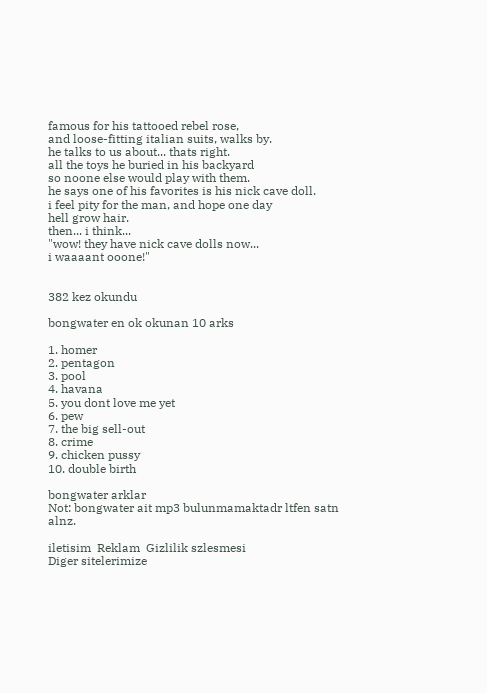famous for his tattooed rebel rose,
and loose-fitting italian suits, walks by.
he talks to us about... thats right.
all the toys he buried in his backyard
so noone else would play with them.
he says one of his favorites is his nick cave doll.
i feel pity for the man, and hope one day
hell grow hair.
then... i think...
"wow! they have nick cave dolls now...
i waaaant ooone!"


382 kez okundu

bongwater en ok okunan 10 arks

1. homer
2. pentagon
3. pool
4. havana
5. you dont love me yet
6. pew
7. the big sell-out
8. crime
9. chicken pussy
10. double birth

bongwater arklar
Not: bongwater ait mp3 bulunmamaktadr ltfen satn alnz.

iletisim  Reklam  Gizlilik szlesmesi
Diger sitelerimize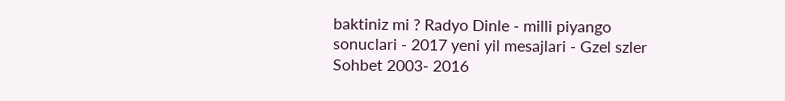baktiniz mi ? Radyo Dinle - milli piyango sonuclari - 2017 yeni yil mesajlari - Gzel szler Sohbet 2003- 2016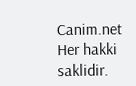Canim.net Her hakki saklidir.